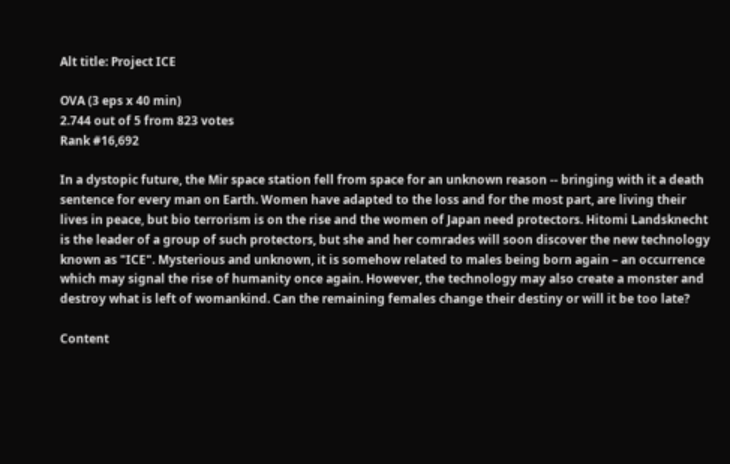Alt title: Project ICE

OVA (3 eps x 40 min)
2.744 out of 5 from 823 votes
Rank #16,692

In a dystopic future, the Mir space station fell from space for an unknown reason -- bringing with it a death sentence for every man on Earth. Women have adapted to the loss and for the most part, are living their lives in peace, but bio terrorism is on the rise and the women of Japan need protectors. Hitomi Landsknecht is the leader of a group of such protectors, but she and her comrades will soon discover the new technology known as "ICE". Mysterious and unknown, it is somehow related to males being born again – an occurrence which may signal the rise of humanity once again. However, the technology may also create a monster and destroy what is left of womankind. Can the remaining females change their destiny or will it be too late?

Content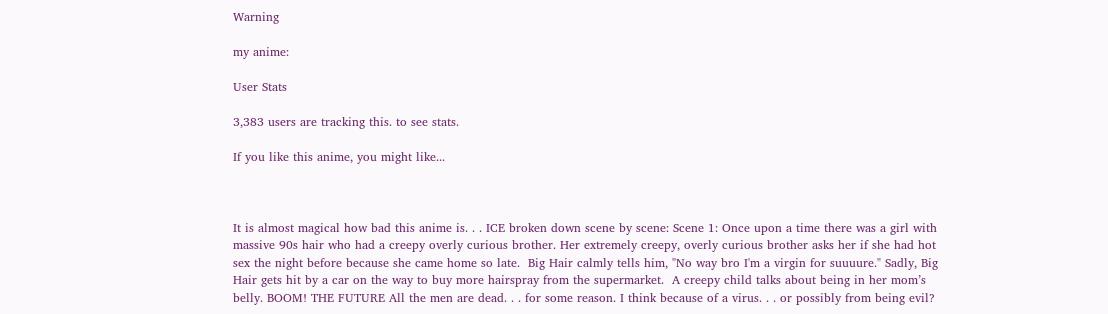Warning

my anime:

User Stats

3,383 users are tracking this. to see stats.

If you like this anime, you might like...



It is almost magical how bad this anime is. . . ICE broken down scene by scene: Scene 1: Once upon a time there was a girl with massive 90s hair who had a creepy overly curious brother. Her extremely creepy, overly curious brother asks her if she had hot sex the night before because she came home so late.  Big Hair calmly tells him, "No way bro I'm a virgin for suuuure." Sadly, Big Hair gets hit by a car on the way to buy more hairspray from the supermarket.  A creepy child talks about being in her mom’s belly. BOOM! THE FUTURE All the men are dead. . . for some reason. I think because of a virus. . . or possibly from being evil?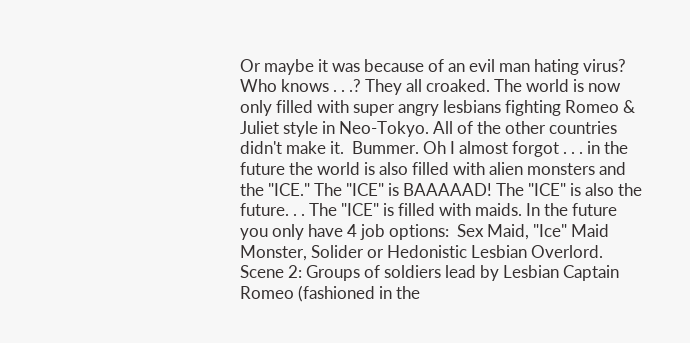Or maybe it was because of an evil man hating virus? Who knows . . .? They all croaked. The world is now only filled with super angry lesbians fighting Romeo & Juliet style in Neo-Tokyo. All of the other countries didn't make it.  Bummer. Oh I almost forgot . . . in the future the world is also filled with alien monsters and the "ICE." The "ICE" is BAAAAAD! The "ICE" is also the future. . . The "ICE" is filled with maids. In the future you only have 4 job options:  Sex Maid, "Ice" Maid Monster, Solider or Hedonistic Lesbian Overlord. Scene 2: Groups of soldiers lead by Lesbian Captain Romeo (fashioned in the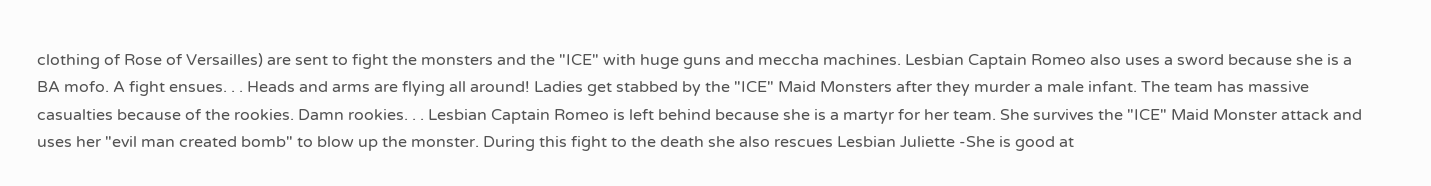clothing of Rose of Versailles) are sent to fight the monsters and the "ICE" with huge guns and meccha machines. Lesbian Captain Romeo also uses a sword because she is a BA mofo. A fight ensues. . . Heads and arms are flying all around! Ladies get stabbed by the "ICE" Maid Monsters after they murder a male infant. The team has massive casualties because of the rookies. Damn rookies. . . Lesbian Captain Romeo is left behind because she is a martyr for her team. She survives the "ICE" Maid Monster attack and uses her "evil man created bomb" to blow up the monster. During this fight to the death she also rescues Lesbian Juliette -She is good at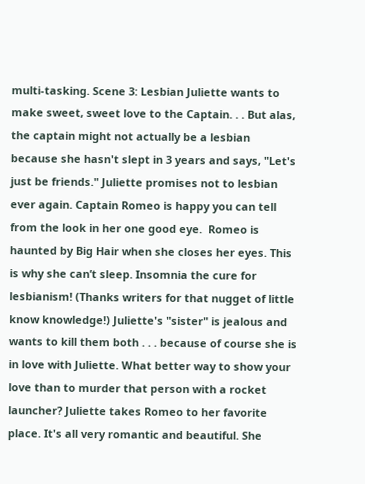multi-tasking. Scene 3: Lesbian Juliette wants to make sweet, sweet love to the Captain. . . But alas, the captain might not actually be a lesbian because she hasn't slept in 3 years and says, "Let's just be friends." Juliette promises not to lesbian ever again. Captain Romeo is happy you can tell from the look in her one good eye.  Romeo is haunted by Big Hair when she closes her eyes. This is why she can’t sleep. Insomnia the cure for lesbianism! (Thanks writers for that nugget of little know knowledge!) Juliette's "sister" is jealous and wants to kill them both . . . because of course she is in love with Juliette. What better way to show your love than to murder that person with a rocket launcher? Juliette takes Romeo to her favorite place. It's all very romantic and beautiful. She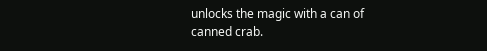unlocks the magic with a can of canned crab.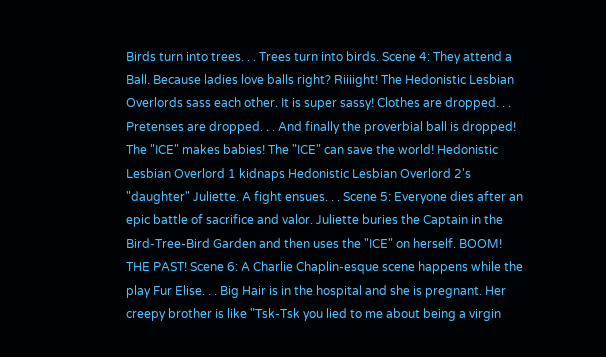Birds turn into trees. . . Trees turn into birds. Scene 4: They attend a Ball. Because ladies love balls right? Riiiight! The Hedonistic Lesbian Overlords sass each other. It is super sassy! Clothes are dropped. . . Pretenses are dropped. . . And finally the proverbial ball is dropped! The "ICE" makes babies! The "ICE" can save the world! Hedonistic Lesbian Overlord 1 kidnaps Hedonistic Lesbian Overlord 2's "daughter" Juliette. A fight ensues. . . Scene 5: Everyone dies after an epic battle of sacrifice and valor. Juliette buries the Captain in the Bird-Tree-Bird Garden and then uses the "ICE" on herself. BOOM! THE PAST! Scene 6: A Charlie Chaplin-esque scene happens while the play Fur Elise. . . Big Hair is in the hospital and she is pregnant. Her creepy brother is like "Tsk-Tsk you lied to me about being a virgin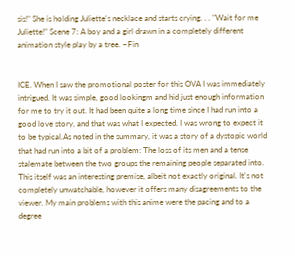sis!" She is holding Juliette's necklace and starts crying. . . "Wait for me Juliette!" Scene 7: A boy and a girl drawn in a completely different animation style play by a tree. ~Fin


ICE. When I saw the promotional poster for this OVA I was immediately intrigued. It was simple, good lookingm and hid just enough information for me to try it out. It had been quite a long time since I had run into a good love story, and that was what I expected. I was wrong to expect it to be typical.As noted in the summary, it was a story of a dystopic world that had run into a bit of a problem: The loss of its men and a tense stalemate between the two groups the remaining people separated into. This itself was an interesting premise, albeit not exactly original. It's not completely unwatchable, however it offers many disagreements to the viewer. My main problems with this anime were the pacing and to a degree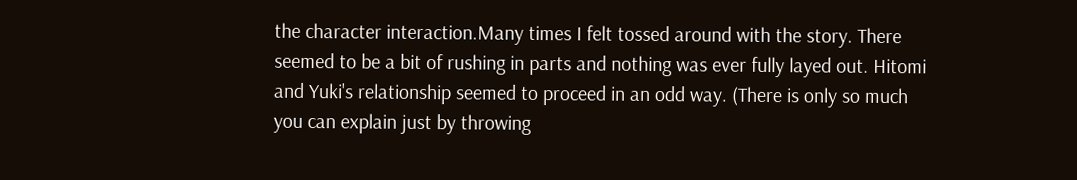the character interaction.Many times I felt tossed around with the story. There seemed to be a bit of rushing in parts and nothing was ever fully layed out. Hitomi and Yuki's relationship seemed to proceed in an odd way. (There is only so much you can explain just by throwing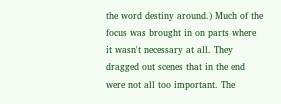the word destiny around.) Much of the focus was brought in on parts where it wasn't necessary at all. They dragged out scenes that in the end were not all too important. The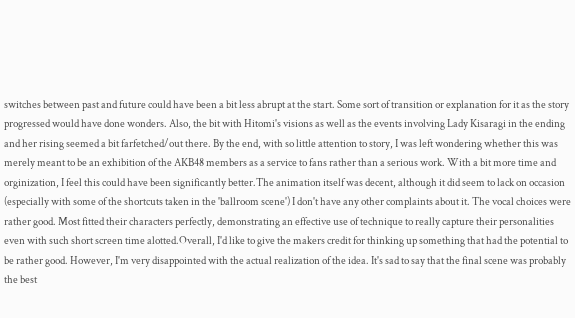switches between past and future could have been a bit less abrupt at the start. Some sort of transition or explanation for it as the story progressed would have done wonders. Also, the bit with Hitomi's visions as well as the events involving Lady Kisaragi in the ending and her rising seemed a bit farfetched/out there. By the end, with so little attention to story, I was left wondering whether this was merely meant to be an exhibition of the AKB48 members as a service to fans rather than a serious work. With a bit more time and orginization, I feel this could have been significantly better.The animation itself was decent, although it did seem to lack on occasion (especially with some of the shortcuts taken in the 'ballroom scene') I don't have any other complaints about it. The vocal choices were rather good. Most fitted their characters perfectly, demonstrating an effective use of technique to really capture their personalities even with such short screen time alotted.Overall, I'd like to give the makers credit for thinking up something that had the potential to be rather good. However, I'm very disappointed with the actual realization of the idea. It's sad to say that the final scene was probably the best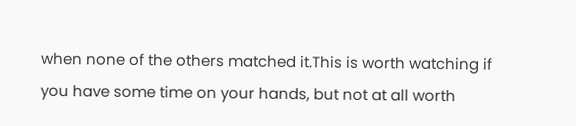when none of the others matched it.This is worth watching if you have some time on your hands, but not at all worth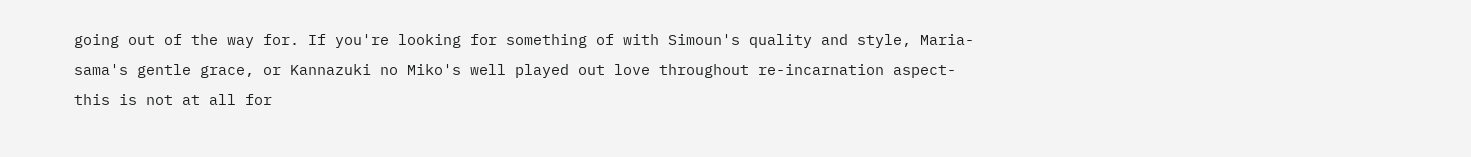going out of the way for. If you're looking for something of with Simoun's quality and style, Maria-sama's gentle grace, or Kannazuki no Miko's well played out love throughout re-incarnation aspect- this is not at all for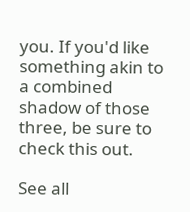you. If you'd like something akin to a combined shadow of those three, be sure to check this out.

See all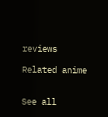reviews

Related anime


See all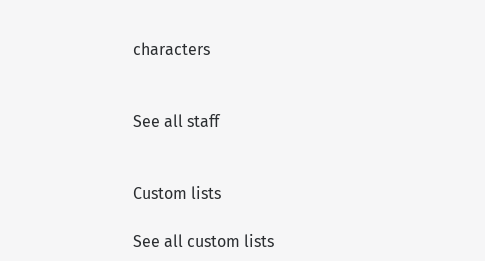characters


See all staff


Custom lists

See all custom lists